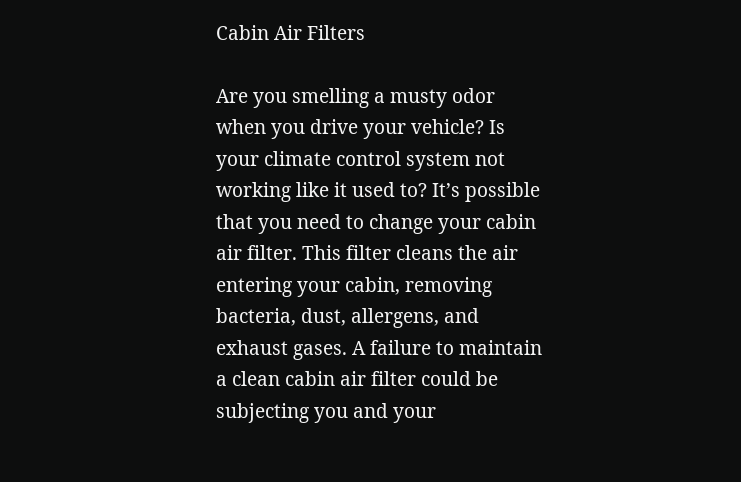Cabin Air Filters

Are you smelling a musty odor when you drive your vehicle? Is your climate control system not working like it used to? It’s possible that you need to change your cabin air filter. This filter cleans the air entering your cabin, removing bacteria, dust, allergens, and exhaust gases. A failure to maintain a clean cabin air filter could be subjecting you and your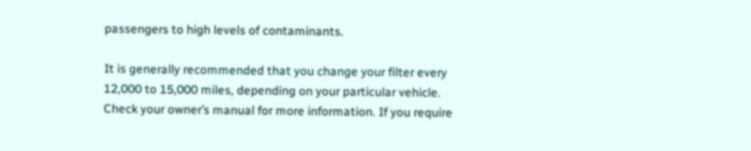passengers to high levels of contaminants.

It is generally recommended that you change your filter every 12,000 to 15,000 miles, depending on your particular vehicle. Check your owner’s manual for more information. If you require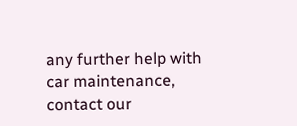any further help with car maintenance, contact our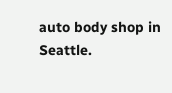auto body shop in Seattle.